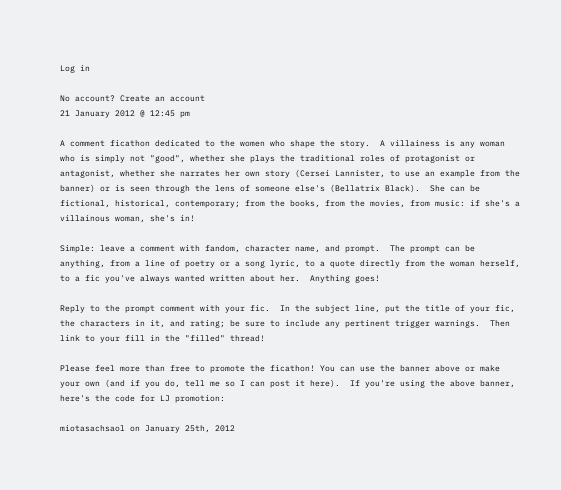Log in

No account? Create an account
21 January 2012 @ 12:45 pm

A comment ficathon dedicated to the women who shape the story.  A villainess is any woman who is simply not "good", whether she plays the traditional roles of protagonist or antagonist, whether she narrates her own story (Cersei Lannister, to use an example from the banner) or is seen through the lens of someone else's (Bellatrix Black).  She can be fictional, historical, contemporary; from the books, from the movies, from music: if she's a villainous woman, she's in!

Simple: leave a comment with fandom, character name, and prompt.  The prompt can be anything, from a line of poetry or a song lyric, to a quote directly from the woman herself, to a fic you've always wanted written about her.  Anything goes!

Reply to the prompt comment with your fic.  In the subject line, put the title of your fic, the characters in it, and rating; be sure to include any pertinent trigger warnings.  Then link to your fill in the "filled" thread!

Please feel more than free to promote the ficathon! You can use the banner above or make your own (and if you do, tell me so I can post it here).  If you're using the above banner, here's the code for LJ promotion:

miotasachsaol on January 25th, 2012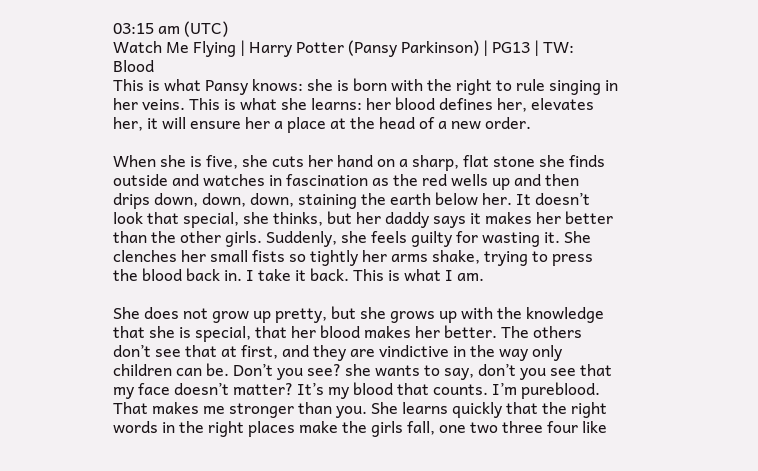03:15 am (UTC)
Watch Me Flying | Harry Potter (Pansy Parkinson) | PG13 | TW: Blood
This is what Pansy knows: she is born with the right to rule singing in her veins. This is what she learns: her blood defines her, elevates her, it will ensure her a place at the head of a new order.

When she is five, she cuts her hand on a sharp, flat stone she finds outside and watches in fascination as the red wells up and then drips down, down, down, staining the earth below her. It doesn’t look that special, she thinks, but her daddy says it makes her better than the other girls. Suddenly, she feels guilty for wasting it. She clenches her small fists so tightly her arms shake, trying to press the blood back in. I take it back. This is what I am.

She does not grow up pretty, but she grows up with the knowledge that she is special, that her blood makes her better. The others don’t see that at first, and they are vindictive in the way only children can be. Don’t you see? she wants to say, don’t you see that my face doesn’t matter? It’s my blood that counts. I’m pureblood. That makes me stronger than you. She learns quickly that the right words in the right places make the girls fall, one two three four like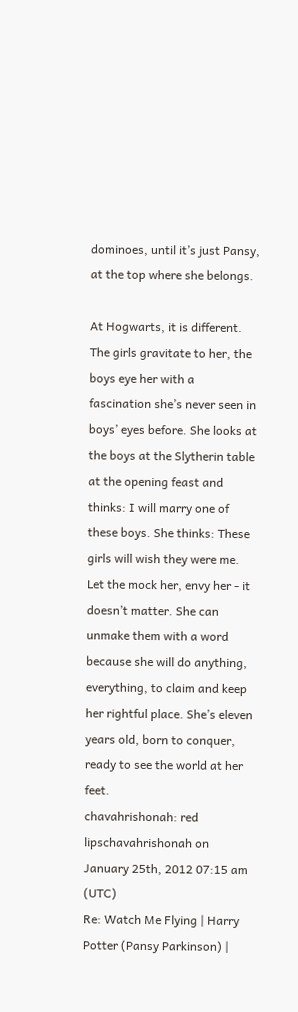dominoes, until it’s just Pansy, at the top where she belongs.

At Hogwarts, it is different. The girls gravitate to her, the boys eye her with a fascination she’s never seen in boys’ eyes before. She looks at the boys at the Slytherin table at the opening feast and thinks: I will marry one of these boys. She thinks: These girls will wish they were me. Let the mock her, envy her - it doesn’t matter. She can unmake them with a word because she will do anything, everything, to claim and keep her rightful place. She’s eleven years old, born to conquer, ready to see the world at her feet.
chavahrishonah: red lipschavahrishonah on January 25th, 2012 07:15 am (UTC)
Re: Watch Me Flying | Harry Potter (Pansy Parkinson) |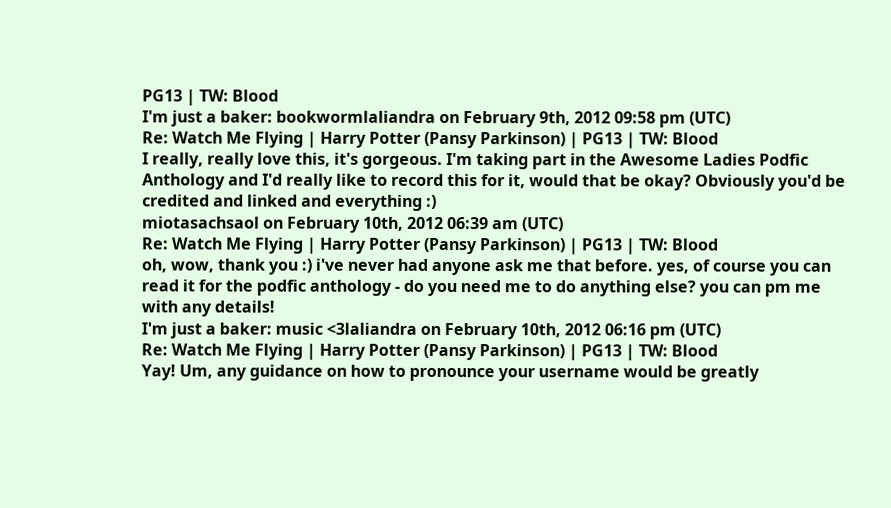PG13 | TW: Blood
I'm just a baker: bookwormlaliandra on February 9th, 2012 09:58 pm (UTC)
Re: Watch Me Flying | Harry Potter (Pansy Parkinson) | PG13 | TW: Blood
I really, really love this, it's gorgeous. I'm taking part in the Awesome Ladies Podfic Anthology and I'd really like to record this for it, would that be okay? Obviously you'd be credited and linked and everything :)
miotasachsaol on February 10th, 2012 06:39 am (UTC)
Re: Watch Me Flying | Harry Potter (Pansy Parkinson) | PG13 | TW: Blood
oh, wow, thank you :) i've never had anyone ask me that before. yes, of course you can read it for the podfic anthology - do you need me to do anything else? you can pm me with any details!
I'm just a baker: music <3laliandra on February 10th, 2012 06:16 pm (UTC)
Re: Watch Me Flying | Harry Potter (Pansy Parkinson) | PG13 | TW: Blood
Yay! Um, any guidance on how to pronounce your username would be greatly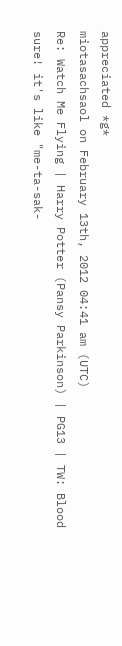appreciated *g*
miotasachsaol on February 13th, 2012 04:41 am (UTC)
Re: Watch Me Flying | Harry Potter (Pansy Parkinson) | PG13 | TW: Blood
sure! it's like "me-ta-sak-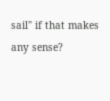sail" if that makes any sense?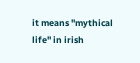it means "mythical life" in irish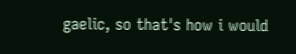gaelic, so that's how i would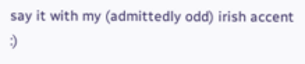say it with my (admittedly odd) irish accent :)